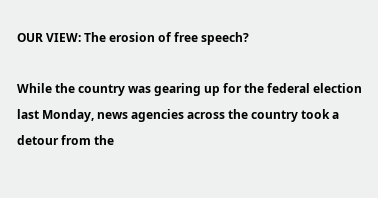OUR VIEW: The erosion of free speech?

While the country was gearing up for the federal election last Monday, news agencies across the country took a detour from the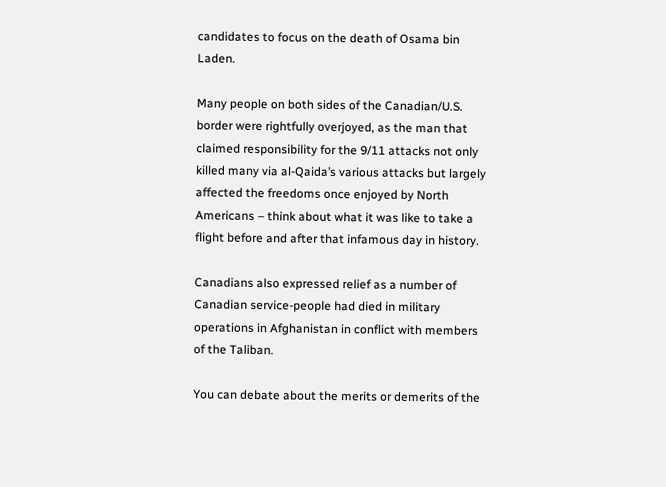candidates to focus on the death of Osama bin Laden.

Many people on both sides of the Canadian/U.S. border were rightfully overjoyed, as the man that claimed responsibility for the 9/11 attacks not only killed many via al-Qaida’s various attacks but largely affected the freedoms once enjoyed by North Americans – think about what it was like to take a flight before and after that infamous day in history.

Canadians also expressed relief as a number of Canadian service-people had died in military operations in Afghanistan in conflict with members of the Taliban.

You can debate about the merits or demerits of the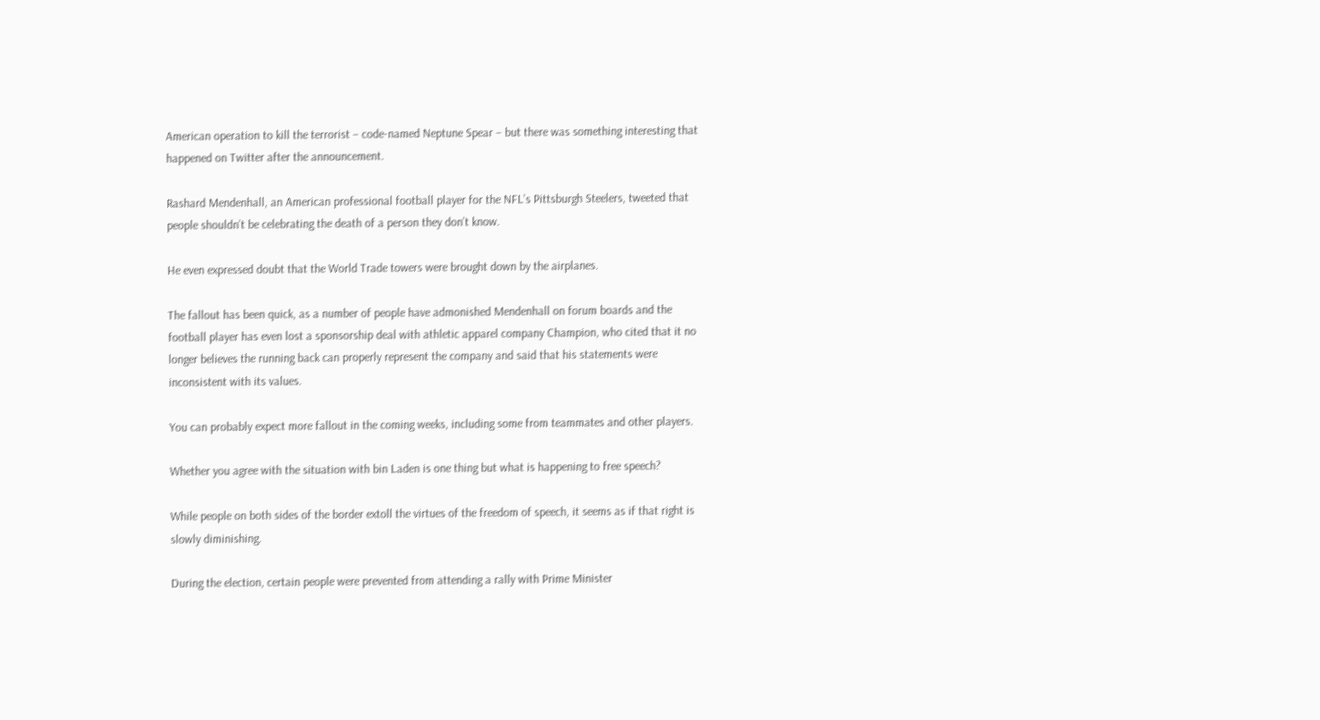American operation to kill the terrorist – code-named Neptune Spear – but there was something interesting that happened on Twitter after the announcement.

Rashard Mendenhall, an American professional football player for the NFL’s Pittsburgh Steelers, tweeted that people shouldn’t be celebrating the death of a person they don’t know.

He even expressed doubt that the World Trade towers were brought down by the airplanes.

The fallout has been quick, as a number of people have admonished Mendenhall on forum boards and the football player has even lost a sponsorship deal with athletic apparel company Champion, who cited that it no longer believes the running back can properly represent the company and said that his statements were inconsistent with its values.

You can probably expect more fallout in the coming weeks, including some from teammates and other players.

Whether you agree with the situation with bin Laden is one thing but what is happening to free speech?

While people on both sides of the border extoll the virtues of the freedom of speech, it seems as if that right is slowly diminishing.

During the election, certain people were prevented from attending a rally with Prime Minister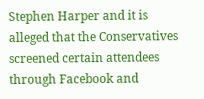Stephen Harper and it is alleged that the Conservatives screened certain attendees through Facebook and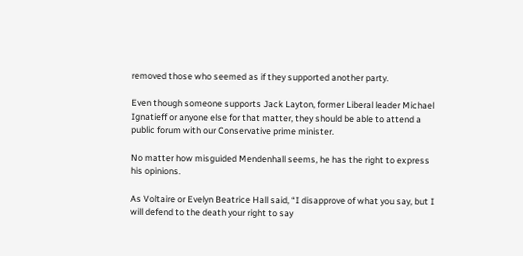removed those who seemed as if they supported another party.

Even though someone supports Jack Layton, former Liberal leader Michael Ignatieff or anyone else for that matter, they should be able to attend a public forum with our Conservative prime minister.

No matter how misguided Mendenhall seems, he has the right to express his opinions.

As Voltaire or Evelyn Beatrice Hall said, “I disapprove of what you say, but I will defend to the death your right to say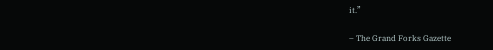it.”

– The Grand Forks Gazette